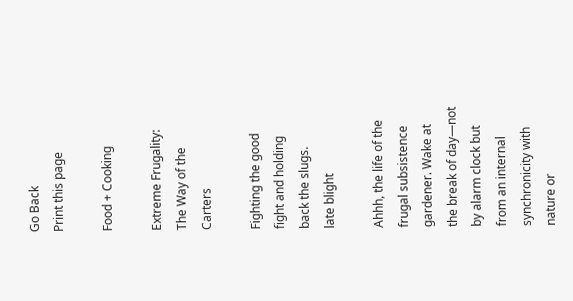Go Back
Print this page

Food + Cooking

Extreme Frugality:
The Way of the Carters

Fighting the good fight and holding back the slugs.
late blight

Ahhh, the life of the frugal subsistence gardener. Wake at the break of day—not by alarm clock but from an internal synchronicity with nature or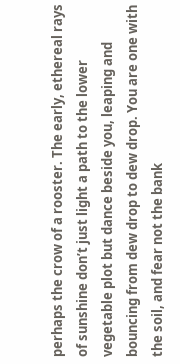perhaps the crow of a rooster. The early, ethereal rays of sunshine don’t just light a path to the lower vegetable plot but dance beside you, leaping and bouncing from dew drop to dew drop. You are one with the soil, and fear not the bank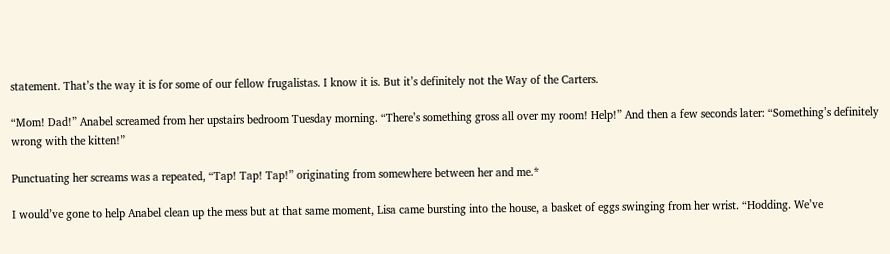statement. That’s the way it is for some of our fellow frugalistas. I know it is. But it’s definitely not the Way of the Carters.

“Mom! Dad!” Anabel screamed from her upstairs bedroom Tuesday morning. “There’s something gross all over my room! Help!” And then a few seconds later: “Something’s definitely wrong with the kitten!”

Punctuating her screams was a repeated, “Tap! Tap! Tap!” originating from somewhere between her and me.*

I would’ve gone to help Anabel clean up the mess but at that same moment, Lisa came bursting into the house, a basket of eggs swinging from her wrist. “Hodding. We’ve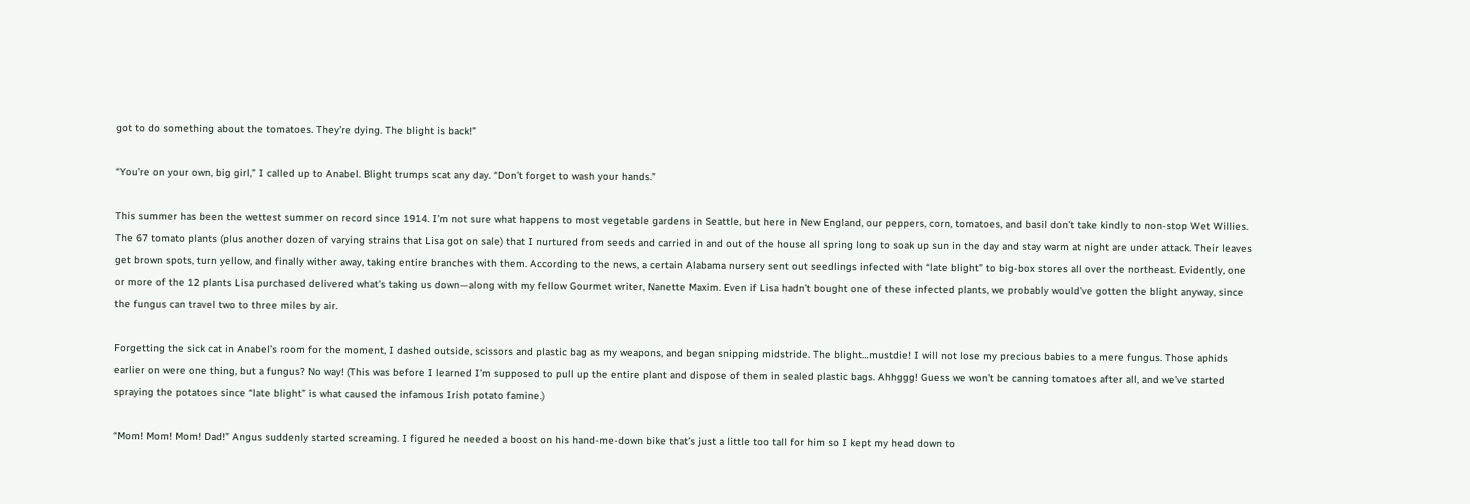got to do something about the tomatoes. They’re dying. The blight is back!”

“You’re on your own, big girl,” I called up to Anabel. Blight trumps scat any day. “Don’t forget to wash your hands.”

This summer has been the wettest summer on record since 1914. I’m not sure what happens to most vegetable gardens in Seattle, but here in New England, our peppers, corn, tomatoes, and basil don’t take kindly to non-stop Wet Willies. The 67 tomato plants (plus another dozen of varying strains that Lisa got on sale) that I nurtured from seeds and carried in and out of the house all spring long to soak up sun in the day and stay warm at night are under attack. Their leaves get brown spots, turn yellow, and finally wither away, taking entire branches with them. According to the news, a certain Alabama nursery sent out seedlings infected with “late blight” to big-box stores all over the northeast. Evidently, one or more of the 12 plants Lisa purchased delivered what’s taking us down—along with my fellow Gourmet writer, Nanette Maxim. Even if Lisa hadn’t bought one of these infected plants, we probably would’ve gotten the blight anyway, since the fungus can travel two to three miles by air.

Forgetting the sick cat in Anabel’s room for the moment, I dashed outside, scissors and plastic bag as my weapons, and began snipping midstride. The blight…mustdie! I will not lose my precious babies to a mere fungus. Those aphids earlier on were one thing, but a fungus? No way! (This was before I learned I’m supposed to pull up the entire plant and dispose of them in sealed plastic bags. Ahhggg! Guess we won’t be canning tomatoes after all, and we’ve started spraying the potatoes since “late blight” is what caused the infamous Irish potato famine.)

“Mom! Mom! Mom! Dad!” Angus suddenly started screaming. I figured he needed a boost on his hand-me-down bike that’s just a little too tall for him so I kept my head down to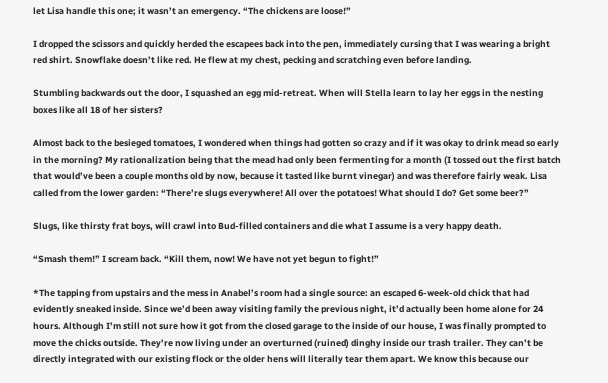let Lisa handle this one; it wasn’t an emergency. “The chickens are loose!”

I dropped the scissors and quickly herded the escapees back into the pen, immediately cursing that I was wearing a bright red shirt. Snowflake doesn’t like red. He flew at my chest, pecking and scratching even before landing.

Stumbling backwards out the door, I squashed an egg mid-retreat. When will Stella learn to lay her eggs in the nesting boxes like all 18 of her sisters?

Almost back to the besieged tomatoes, I wondered when things had gotten so crazy and if it was okay to drink mead so early in the morning? My rationalization being that the mead had only been fermenting for a month (I tossed out the first batch that would’ve been a couple months old by now, because it tasted like burnt vinegar) and was therefore fairly weak. Lisa called from the lower garden: “There’re slugs everywhere! All over the potatoes! What should I do? Get some beer?”

Slugs, like thirsty frat boys, will crawl into Bud-filled containers and die what I assume is a very happy death.

“Smash them!” I scream back. “Kill them, now! We have not yet begun to fight!”

*The tapping from upstairs and the mess in Anabel’s room had a single source: an escaped 6-week-old chick that had evidently sneaked inside. Since we’d been away visiting family the previous night, it’d actually been home alone for 24 hours. Although I’m still not sure how it got from the closed garage to the inside of our house, I was finally prompted to move the chicks outside. They’re now living under an overturned (ruined) dinghy inside our trash trailer. They can’t be directly integrated with our existing flock or the older hens will literally tear them apart. We know this because our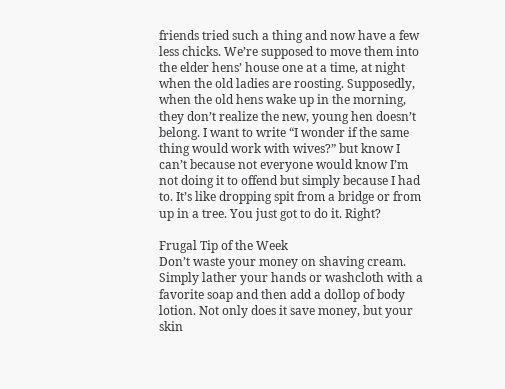friends tried such a thing and now have a few less chicks. We’re supposed to move them into the elder hens’ house one at a time, at night when the old ladies are roosting. Supposedly, when the old hens wake up in the morning, they don’t realize the new, young hen doesn’t belong. I want to write “I wonder if the same thing would work with wives?” but know I can’t because not everyone would know I’m not doing it to offend but simply because I had to. It’s like dropping spit from a bridge or from up in a tree. You just got to do it. Right?

Frugal Tip of the Week
Don’t waste your money on shaving cream. Simply lather your hands or washcloth with a favorite soap and then add a dollop of body lotion. Not only does it save money, but your skin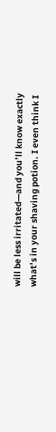will be less irritated—and you’ll know exactly what’s in your shaving potion. I even think I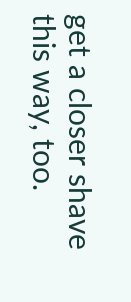get a closer shave this way, too.